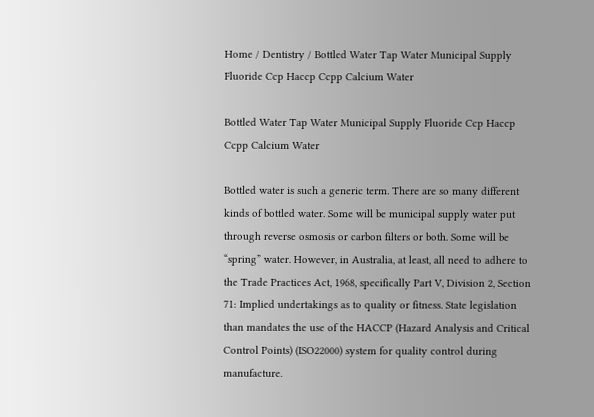Home / Dentistry / Bottled Water Tap Water Municipal Supply Fluoride Ccp Haccp Ccpp Calcium Water

Bottled Water Tap Water Municipal Supply Fluoride Ccp Haccp Ccpp Calcium Water

Bottled water is such a generic term. There are so many different kinds of bottled water. Some will be municipal supply water put through reverse osmosis or carbon filters or both. Some will be “spring” water. However, in Australia, at least, all need to adhere to the Trade Practices Act, 1968, specifically Part V, Division 2, Section 71: Implied undertakings as to quality or fitness. State legislation than mandates the use of the HACCP (Hazard Analysis and Critical Control Points) (ISO22000) system for quality control during manufacture.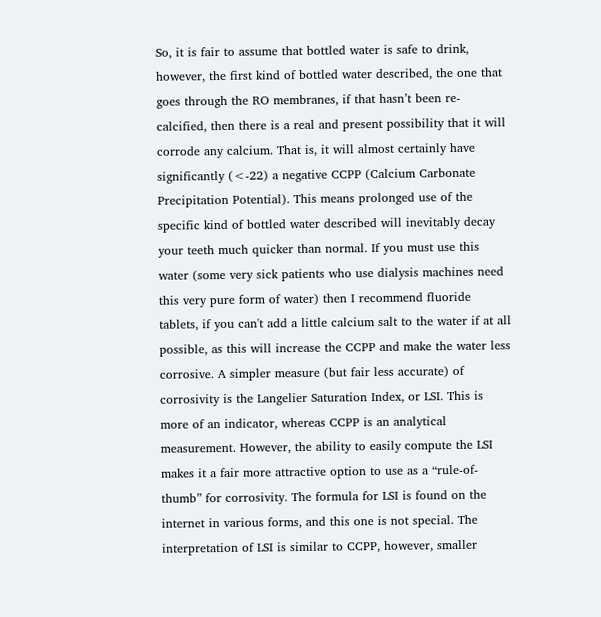So, it is fair to assume that bottled water is safe to drink, however, the first kind of bottled water described, the one that goes through the RO membranes, if that hasn’t been re-calcified, then there is a real and present possibility that it will corrode any calcium. That is, it will almost certainly have significantly (<-22) a negative CCPP (Calcium Carbonate Precipitation Potential). This means prolonged use of the specific kind of bottled water described will inevitably decay your teeth much quicker than normal. If you must use this water (some very sick patients who use dialysis machines need this very pure form of water) then I recommend fluoride tablets, if you can't add a little calcium salt to the water if at all possible, as this will increase the CCPP and make the water less corrosive. A simpler measure (but fair less accurate) of corrosivity is the Langelier Saturation Index, or LSI. This is more of an indicator, whereas CCPP is an analytical measurement. However, the ability to easily compute the LSI makes it a fair more attractive option to use as a “rule-of-thumb” for corrosivity. The formula for LSI is found on the internet in various forms, and this one is not special. The interpretation of LSI is similar to CCPP, however, smaller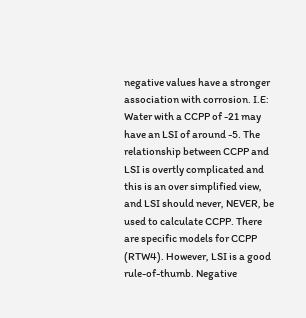negative values have a stronger association with corrosion. I.E: Water with a CCPP of -21 may have an LSI of around -5. The relationship between CCPP and LSI is overtly complicated and this is an over simplified view, and LSI should never, NEVER, be used to calculate CCPP. There are specific models for CCPP (RTW4). However, LSI is a good rule-of-thumb. Negative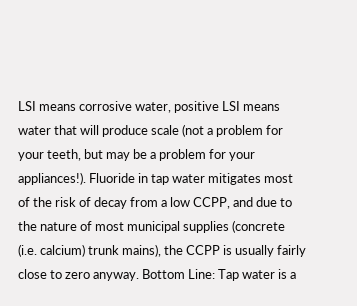LSI means corrosive water, positive LSI means water that will produce scale (not a problem for your teeth, but may be a problem for your appliances!). Fluoride in tap water mitigates most of the risk of decay from a low CCPP, and due to the nature of most municipal supplies (concrete (i.e. calcium) trunk mains), the CCPP is usually fairly close to zero anyway. Bottom Line: Tap water is a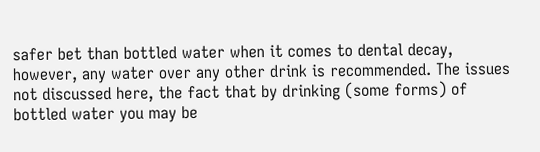safer bet than bottled water when it comes to dental decay, however, any water over any other drink is recommended. The issues not discussed here, the fact that by drinking (some forms) of bottled water you may be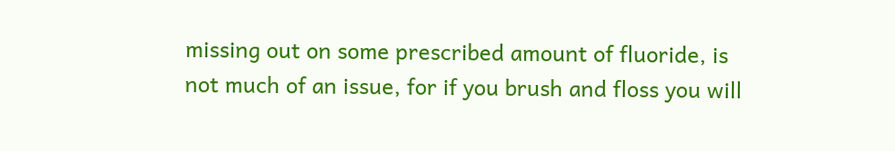missing out on some prescribed amount of fluoride, is not much of an issue, for if you brush and floss you will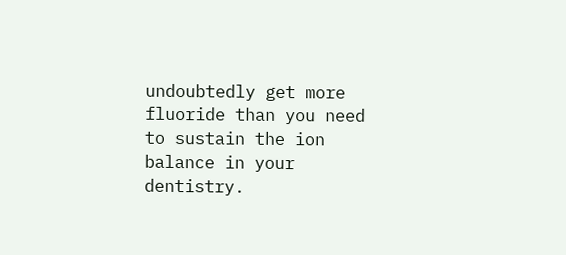undoubtedly get more fluoride than you need to sustain the ion balance in your dentistry.